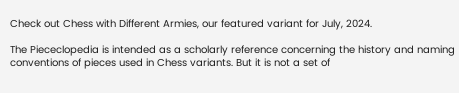Check out Chess with Different Armies, our featured variant for July, 2024.

The Piececlopedia is intended as a scholarly reference concerning the history and naming conventions of pieces used in Chess variants. But it is not a set of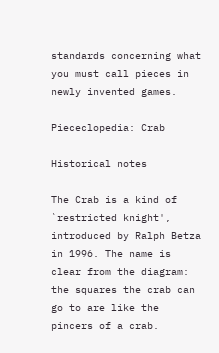standards concerning what you must call pieces in newly invented games.

Piececlopedia: Crab

Historical notes

The Crab is a kind of `restricted knight', introduced by Ralph Betza in 1996. The name is clear from the diagram: the squares the crab can go to are like the pincers of a crab.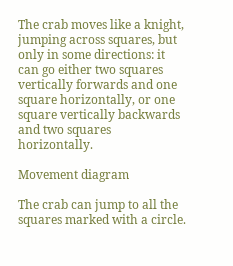The crab moves like a knight, jumping across squares, but only in some directions: it can go either two squares vertically forwards and one square horizontally, or one square vertically backwards and two squares horizontally.

Movement diagram

The crab can jump to all the squares marked with a circle.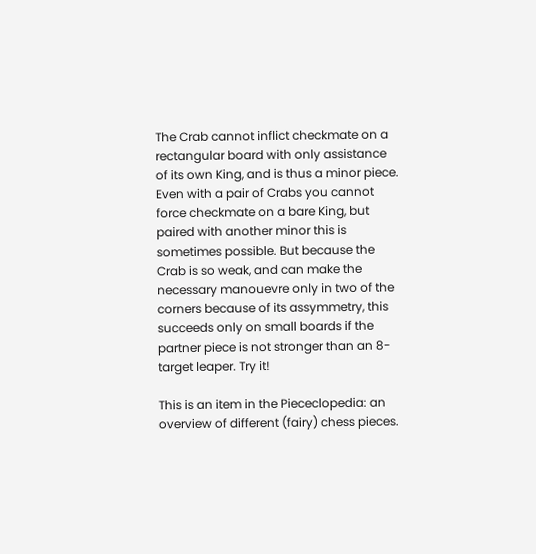The Crab cannot inflict checkmate on a rectangular board with only assistance of its own King, and is thus a minor piece. Even with a pair of Crabs you cannot force checkmate on a bare King, but paired with another minor this is sometimes possible. But because the Crab is so weak, and can make the necessary manouevre only in two of the corners because of its assymmetry, this succeeds only on small boards if the partner piece is not stronger than an 8-target leaper. Try it!

This is an item in the Piececlopedia: an overview of different (fairy) chess pieces.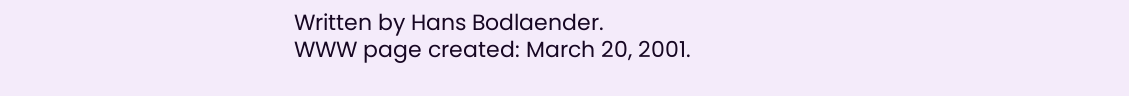Written by Hans Bodlaender.
WWW page created: March 20, 2001.